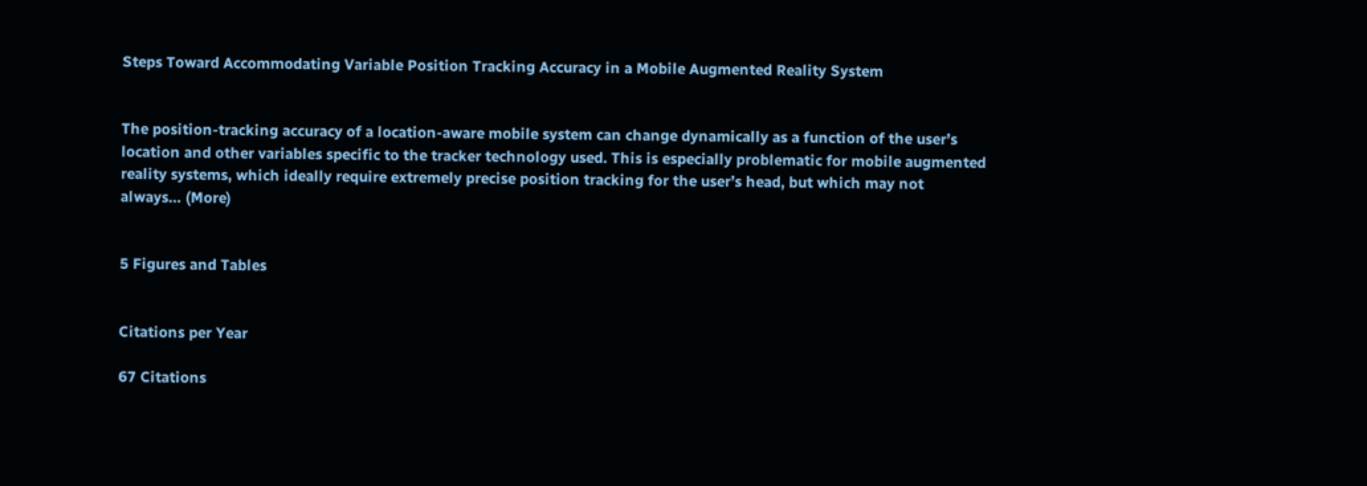Steps Toward Accommodating Variable Position Tracking Accuracy in a Mobile Augmented Reality System


The position-tracking accuracy of a location-aware mobile system can change dynamically as a function of the user’s location and other variables specific to the tracker technology used. This is especially problematic for mobile augmented reality systems, which ideally require extremely precise position tracking for the user’s head, but which may not always… (More)


5 Figures and Tables


Citations per Year

67 Citations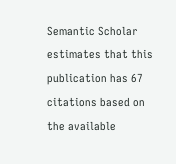Semantic Scholar estimates that this publication has 67 citations based on the available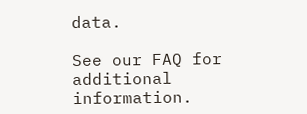data.

See our FAQ for additional information.